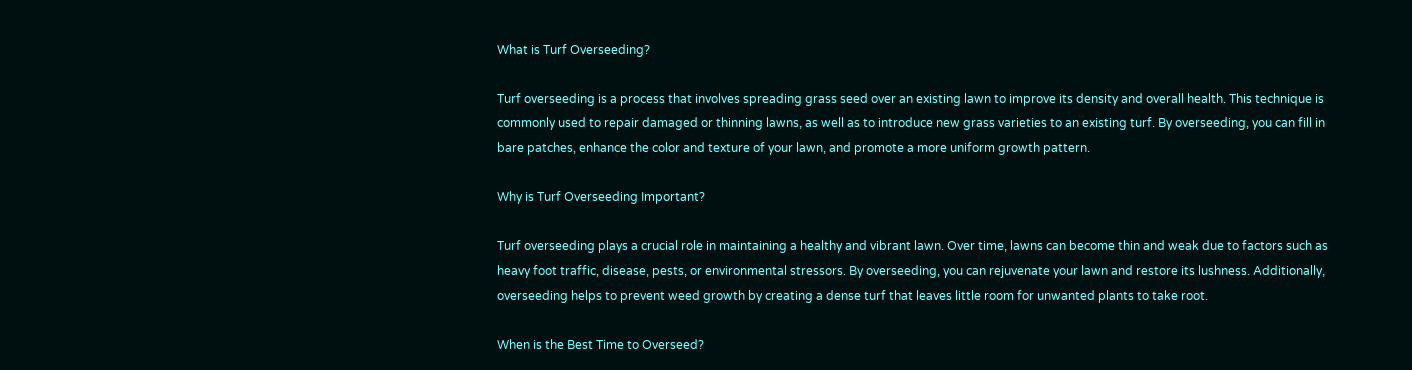What is Turf Overseeding?

Turf overseeding is a process that involves spreading grass seed over an existing lawn to improve its density and overall health. This technique is commonly used to repair damaged or thinning lawns, as well as to introduce new grass varieties to an existing turf. By overseeding, you can fill in bare patches, enhance the color and texture of your lawn, and promote a more uniform growth pattern.

Why is Turf Overseeding Important?

Turf overseeding plays a crucial role in maintaining a healthy and vibrant lawn. Over time, lawns can become thin and weak due to factors such as heavy foot traffic, disease, pests, or environmental stressors. By overseeding, you can rejuvenate your lawn and restore its lushness. Additionally, overseeding helps to prevent weed growth by creating a dense turf that leaves little room for unwanted plants to take root.

When is the Best Time to Overseed?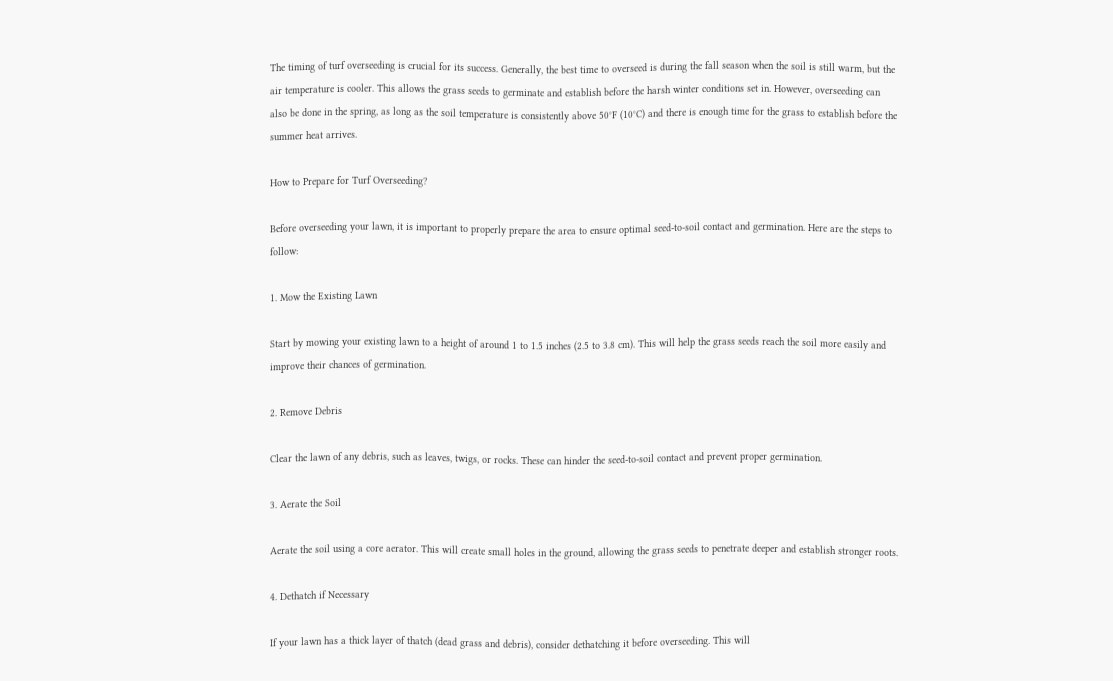The timing of turf overseeding is crucial for its success. Generally, the best time to overseed is during the fall season when the soil is still warm, but the air temperature is cooler. This allows the grass seeds to germinate and establish before the harsh winter conditions set in. However, overseeding can also be done in the spring, as long as the soil temperature is consistently above 50°F (10°C) and there is enough time for the grass to establish before the summer heat arrives.

How to Prepare for Turf Overseeding?

Before overseeding your lawn, it is important to properly prepare the area to ensure optimal seed-to-soil contact and germination. Here are the steps to follow:

1. Mow the Existing Lawn

Start by mowing your existing lawn to a height of around 1 to 1.5 inches (2.5 to 3.8 cm). This will help the grass seeds reach the soil more easily and improve their chances of germination.

2. Remove Debris

Clear the lawn of any debris, such as leaves, twigs, or rocks. These can hinder the seed-to-soil contact and prevent proper germination.

3. Aerate the Soil

Aerate the soil using a core aerator. This will create small holes in the ground, allowing the grass seeds to penetrate deeper and establish stronger roots.

4. Dethatch if Necessary

If your lawn has a thick layer of thatch (dead grass and debris), consider dethatching it before overseeding. This will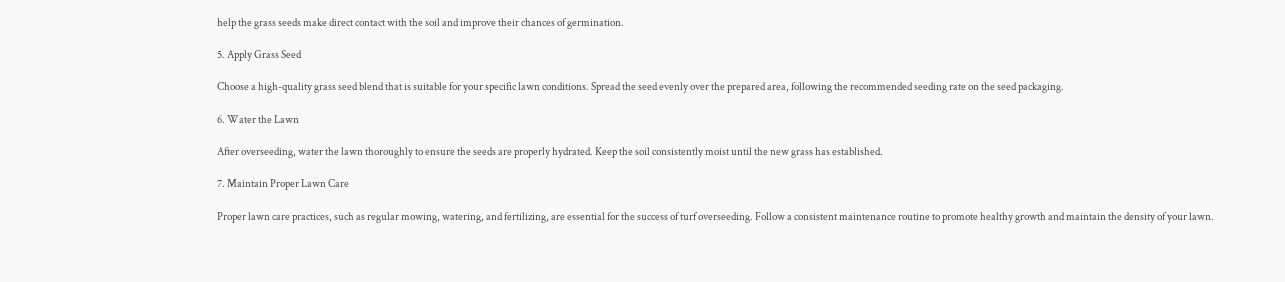help the grass seeds make direct contact with the soil and improve their chances of germination.

5. Apply Grass Seed

Choose a high-quality grass seed blend that is suitable for your specific lawn conditions. Spread the seed evenly over the prepared area, following the recommended seeding rate on the seed packaging.

6. Water the Lawn

After overseeding, water the lawn thoroughly to ensure the seeds are properly hydrated. Keep the soil consistently moist until the new grass has established.

7. Maintain Proper Lawn Care

Proper lawn care practices, such as regular mowing, watering, and fertilizing, are essential for the success of turf overseeding. Follow a consistent maintenance routine to promote healthy growth and maintain the density of your lawn.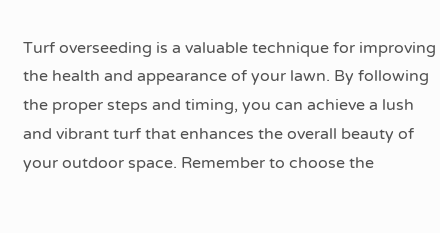Turf overseeding is a valuable technique for improving the health and appearance of your lawn. By following the proper steps and timing, you can achieve a lush and vibrant turf that enhances the overall beauty of your outdoor space. Remember to choose the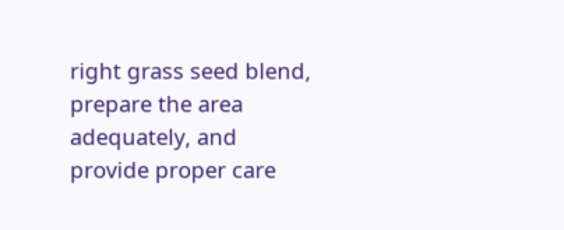right grass seed blend, prepare the area adequately, and provide proper care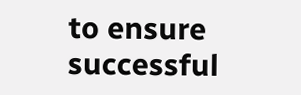to ensure successful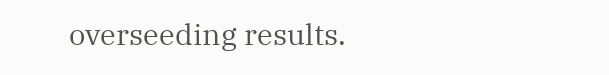overseeding results.